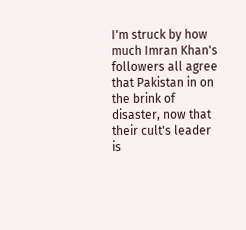I'm struck by how much Imran Khan's followers all agree that Pakistan in on the brink of disaster, now that their cult's leader is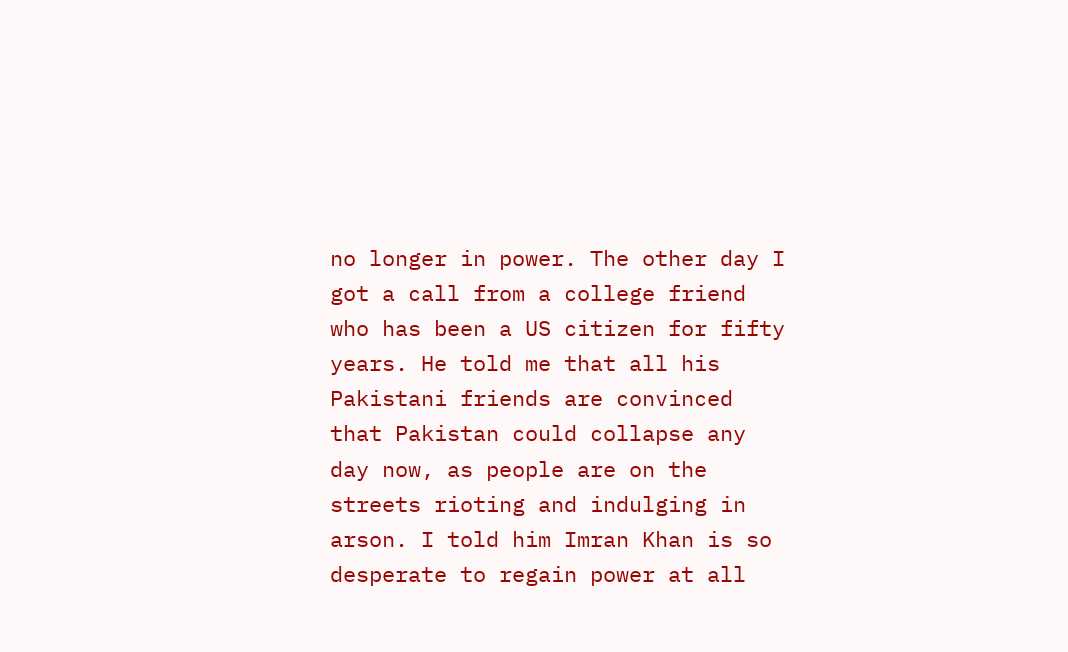no longer in power. The other day I got a call from a college friend who has been a US citizen for fifty years. He told me that all his Pakistani friends are convinced that Pakistan could collapse any day now, as people are on the streets rioting and indulging in arson. I told him Imran Khan is so desperate to regain power at all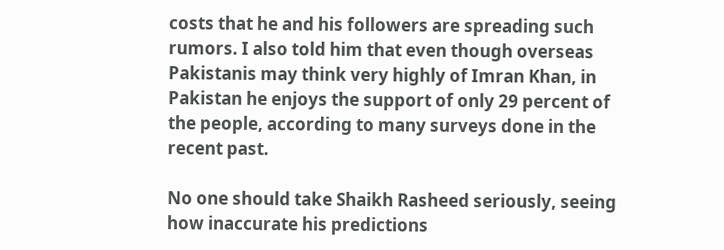costs that he and his followers are spreading such rumors. I also told him that even though overseas Pakistanis may think very highly of Imran Khan, in Pakistan he enjoys the support of only 29 percent of the people, according to many surveys done in the recent past.

No one should take Shaikh Rasheed seriously, seeing how inaccurate his predictions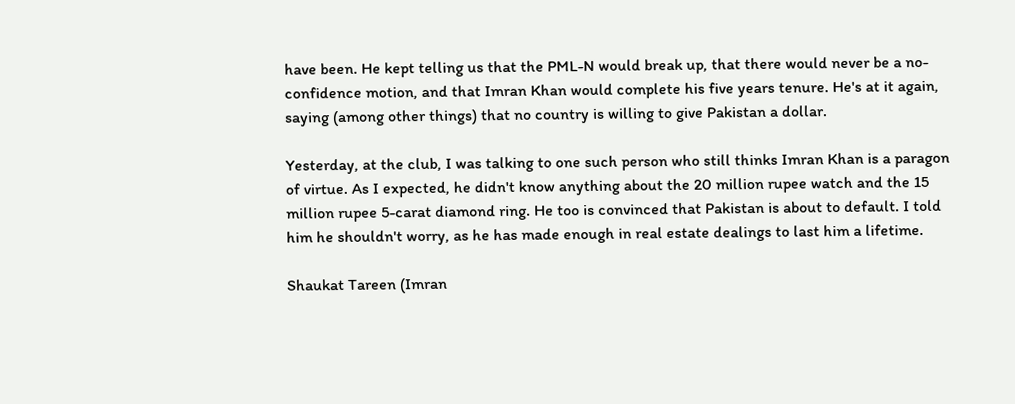have been. He kept telling us that the PML-N would break up, that there would never be a no-confidence motion, and that Imran Khan would complete his five years tenure. He's at it again, saying (among other things) that no country is willing to give Pakistan a dollar.

Yesterday, at the club, I was talking to one such person who still thinks Imran Khan is a paragon of virtue. As I expected, he didn't know anything about the 20 million rupee watch and the 15 million rupee 5-carat diamond ring. He too is convinced that Pakistan is about to default. I told him he shouldn't worry, as he has made enough in real estate dealings to last him a lifetime.

Shaukat Tareen (Imran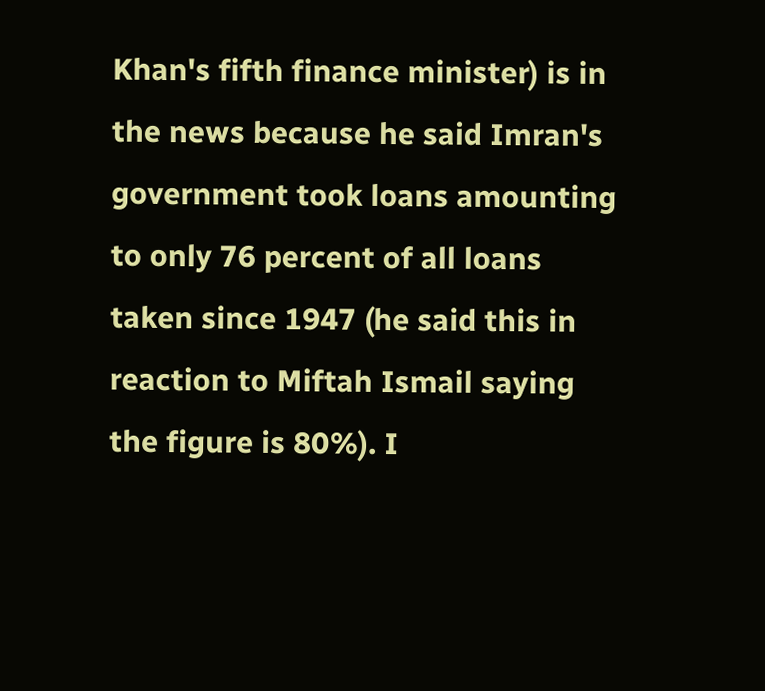Khan's fifth finance minister) is in the news because he said Imran's government took loans amounting to only 76 percent of all loans taken since 1947 (he said this in reaction to Miftah Ismail saying the figure is 80%). I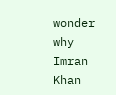wonder why Imran Khan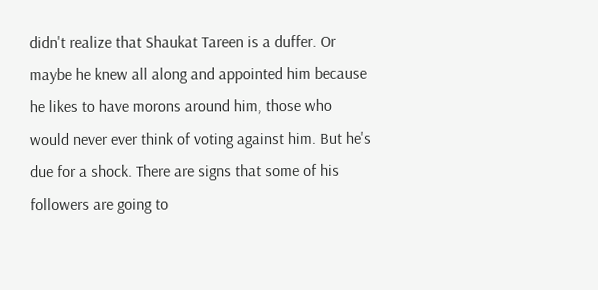didn't realize that Shaukat Tareen is a duffer. Or maybe he knew all along and appointed him because he likes to have morons around him, those who would never ever think of voting against him. But he's due for a shock. There are signs that some of his followers are going to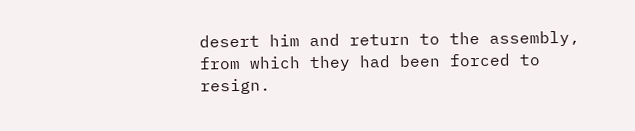desert him and return to the assembly, from which they had been forced to resign.